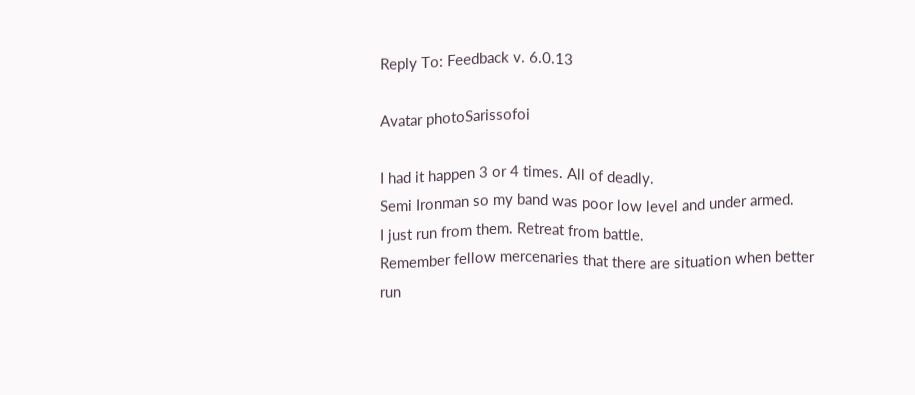Reply To: Feedback v. 6.0.13

Avatar photoSarissofoi

I had it happen 3 or 4 times. All of deadly.
Semi Ironman so my band was poor low level and under armed.
I just run from them. Retreat from battle.
Remember fellow mercenaries that there are situation when better run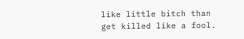like little bitch than get killed like a fool.